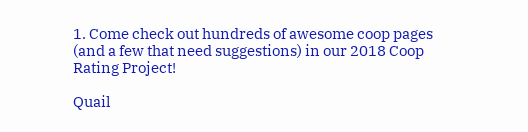1. Come check out hundreds of awesome coop pages (and a few that need suggestions) in our 2018 Coop Rating Project!

Quail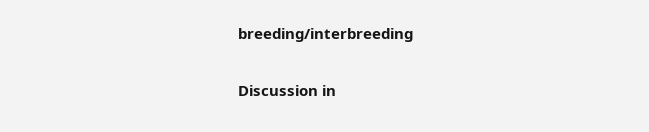breeding/interbreeding

Discussion in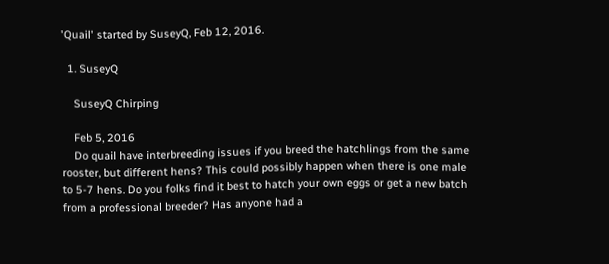'Quail' started by SuseyQ, Feb 12, 2016.

  1. SuseyQ

    SuseyQ Chirping

    Feb 5, 2016
    Do quail have interbreeding issues if you breed the hatchlings from the same rooster, but different hens? This could possibly happen when there is one male to 5-7 hens. Do you folks find it best to hatch your own eggs or get a new batch from a professional breeder? Has anyone had a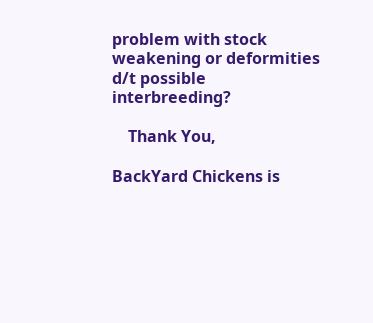problem with stock weakening or deformities d/t possible interbreeding?

    Thank You,

BackYard Chickens is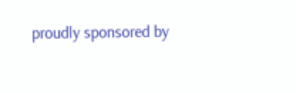proudly sponsored by